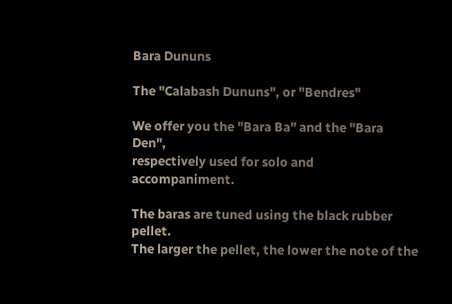Bara Dununs

The "Calabash Dununs", or "Bendres"

We offer you the "Bara Ba" and the "Bara Den",
respectively used for solo and accompaniment.

The baras are tuned using the black rubber pellet.
The larger the pellet, the lower the note of the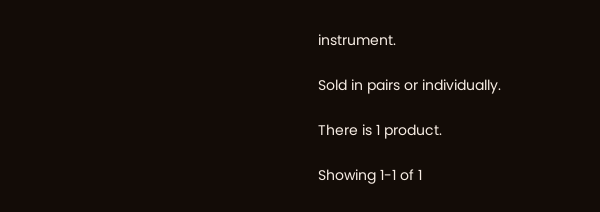instrument.

Sold in pairs or individually.

There is 1 product.

Showing 1-1 of 1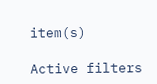item(s)

Active filters